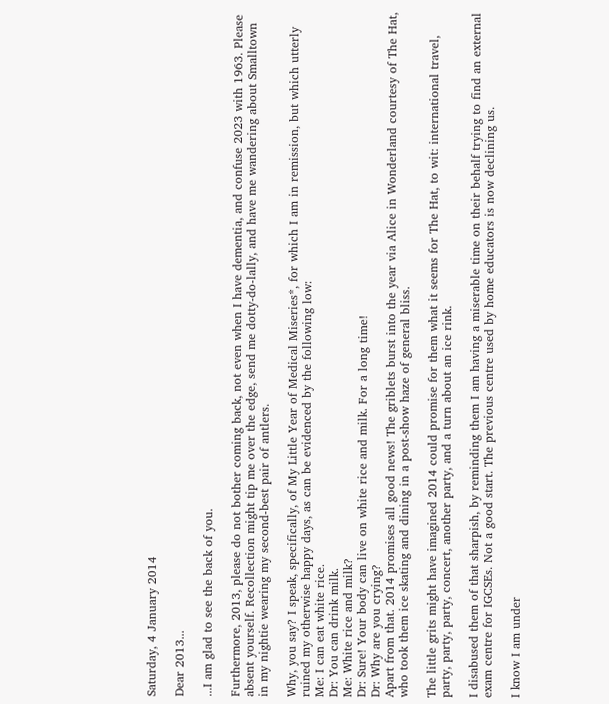Saturday, 4 January 2014

Dear 2013...

...I am glad to see the back of you.

Furthermore, 2013, please do not bother coming back, not even when I have dementia, and confuse 2023 with 1963. Please absent yourself. Recollection might tip me over the edge, send me dotty-do-lally, and have me wandering about Smalltown in my nightie wearing my second-best pair of antlers.

Why, you say? I speak, specifically, of My Little Year of Medical Miseries*, for which I am in remission, but which utterly ruined my otherwise happy days, as can be evidenced by the following low:
Me: I can eat white rice.
Dr: You can drink milk.
Me: White rice and milk?
Dr: Sure! Your body can live on white rice and milk. For a long time!
Dr: Why are you crying?
Apart from that. 2014 promises all good news! The griblets burst into the year via Alice in Wonderland courtesy of The Hat, who took them ice skating and dining in a post-show haze of general bliss.

The little grits might have imagined 2014 could promise for them what it seems for The Hat, to wit: international travel, party, party, party, concert, another party, and a turn about an ice rink.

I disabused them of that sharpish, by reminding them I am having a miserable time on their behalf trying to find an external exam centre for IGCSEs. Not a good start. The previous centre used by home educators is now declining us.

I know I am under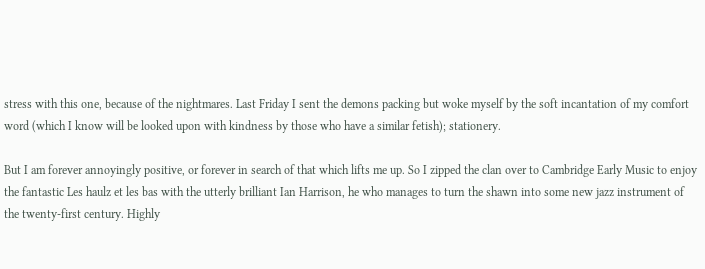stress with this one, because of the nightmares. Last Friday I sent the demons packing but woke myself by the soft incantation of my comfort word (which I know will be looked upon with kindness by those who have a similar fetish); stationery.

But I am forever annoyingly positive, or forever in search of that which lifts me up. So I zipped the clan over to Cambridge Early Music to enjoy the fantastic Les haulz et les bas with the utterly brilliant Ian Harrison, he who manages to turn the shawn into some new jazz instrument of the twenty-first century. Highly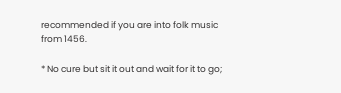recommended if you are into folk music from 1456.

* No cure but sit it out and wait for it to go;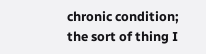chronic condition; the sort of thing I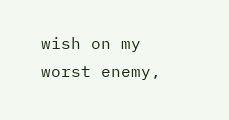wish on my worst enemy,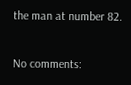the man at number 82.

No comments: